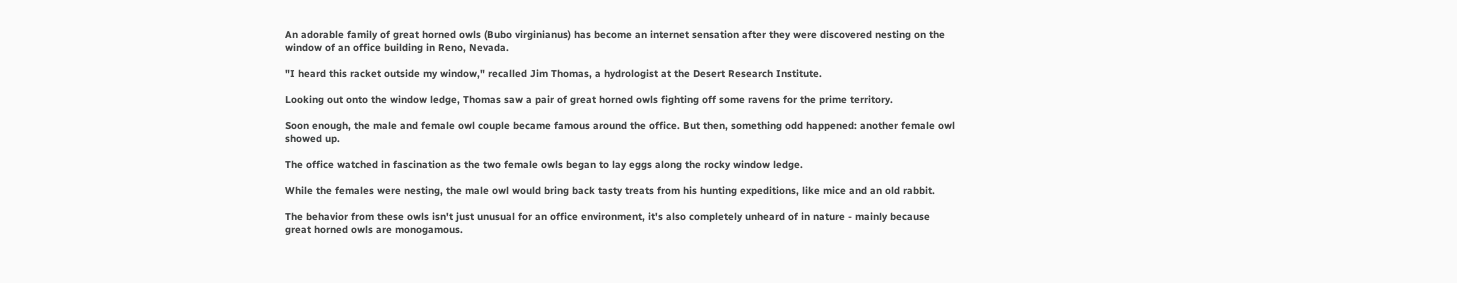An adorable family of great horned owls (Bubo virginianus) has become an internet sensation after they were discovered nesting on the window of an office building in Reno, Nevada.

"I heard this racket outside my window," recalled Jim Thomas, a hydrologist at the Desert Research Institute.

Looking out onto the window ledge, Thomas saw a pair of great horned owls fighting off some ravens for the prime territory.

Soon enough, the male and female owl couple became famous around the office. But then, something odd happened: another female owl showed up.

The office watched in fascination as the two female owls began to lay eggs along the rocky window ledge.

While the females were nesting, the male owl would bring back tasty treats from his hunting expeditions, like mice and an old rabbit.

The behavior from these owls isn't just unusual for an office environment, it's also completely unheard of in nature - mainly because great horned owls are monogamous.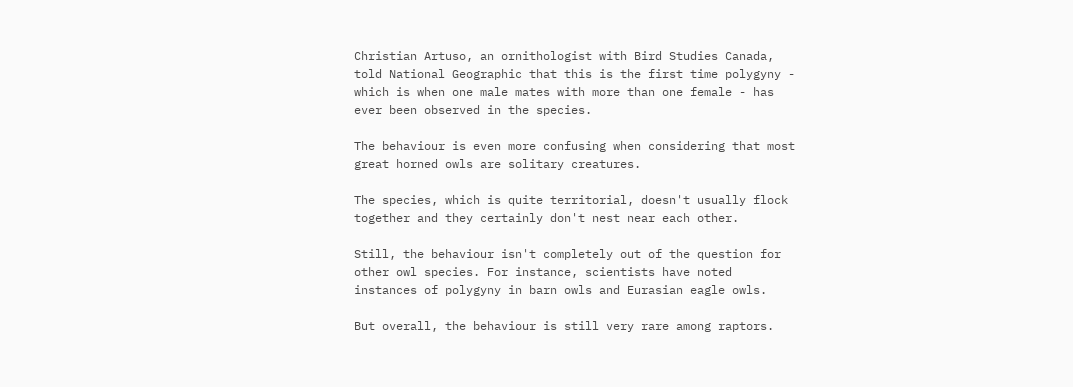Christian Artuso, an ornithologist with Bird Studies Canada, told National Geographic that this is the first time polygyny - which is when one male mates with more than one female - has ever been observed in the species.

The behaviour is even more confusing when considering that most great horned owls are solitary creatures.

The species, which is quite territorial, doesn't usually flock together and they certainly don't nest near each other.

Still, the behaviour isn't completely out of the question for other owl species. For instance, scientists have noted instances of polygyny in barn owls and Eurasian eagle owls.

But overall, the behaviour is still very rare among raptors.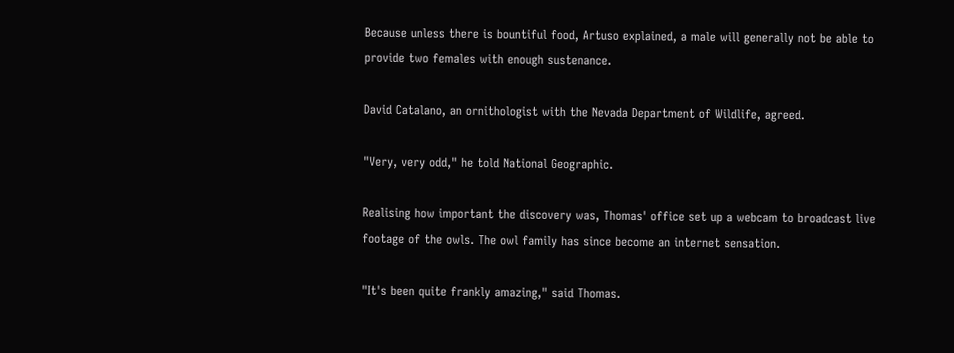Because unless there is bountiful food, Artuso explained, a male will generally not be able to provide two females with enough sustenance.

David Catalano, an ornithologist with the Nevada Department of Wildlife, agreed.

"Very, very odd," he told National Geographic.

Realising how important the discovery was, Thomas' office set up a webcam to broadcast live footage of the owls. The owl family has since become an internet sensation.

"It's been quite frankly amazing," said Thomas.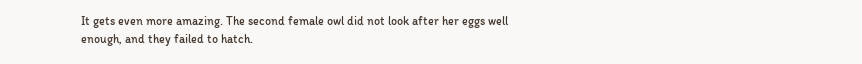It gets even more amazing. The second female owl did not look after her eggs well enough, and they failed to hatch.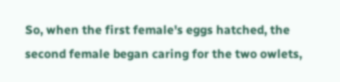So, when the first female's eggs hatched, the second female began caring for the two owlets,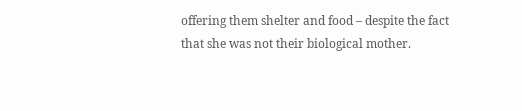offering them shelter and food – despite the fact that she was not their biological mother.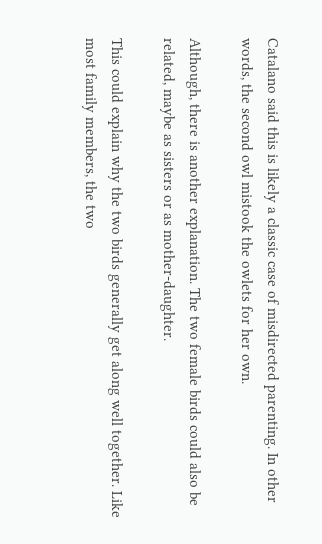Catalano said this is likely a classic case of misdirected parenting. In other words, the second owl mistook the owlets for her own.

Although, there is another explanation. The two female birds could also be related, maybe as sisters or as mother-daughter.

This could explain why the two birds generally get along well together. Like most family members, the two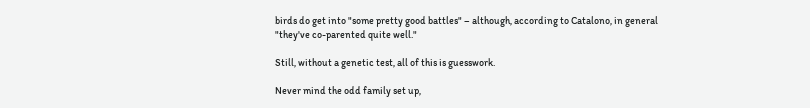birds do get into "some pretty good battles" – although, according to Catalono, in general "they've co-parented quite well."

Still, without a genetic test, all of this is guesswork.

Never mind the odd family set up,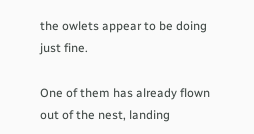the owlets appear to be doing just fine.

One of them has already flown out of the nest, landing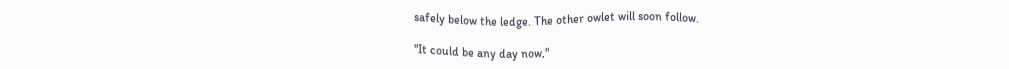safely below the ledge. The other owlet will soon follow.

"It could be any day now,"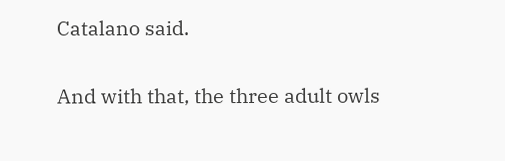Catalano said.

And with that, the three adult owls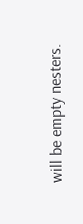will be empty nesters.